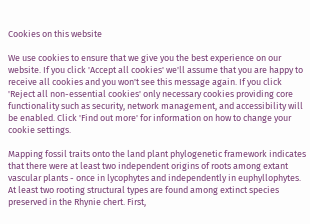Cookies on this website

We use cookies to ensure that we give you the best experience on our website. If you click 'Accept all cookies' we'll assume that you are happy to receive all cookies and you won't see this message again. If you click 'Reject all non-essential cookies' only necessary cookies providing core functionality such as security, network management, and accessibility will be enabled. Click 'Find out more' for information on how to change your cookie settings.

Mapping fossil traits onto the land plant phylogenetic framework indicates that there were at least two independent origins of roots among extant vascular plants - once in lycophytes and independently in euphyllophytes. At least two rooting structural types are found among extinct species preserved in the Rhynie chert. First,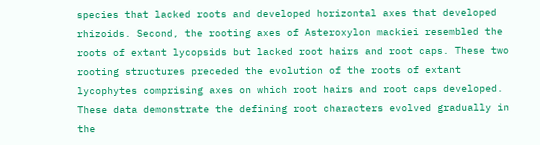species that lacked roots and developed horizontal axes that developed rhizoids. Second, the rooting axes of Asteroxylon mackiei resembled the roots of extant lycopsids but lacked root hairs and root caps. These two rooting structures preceded the evolution of the roots of extant lycophytes comprising axes on which root hairs and root caps developed. These data demonstrate the defining root characters evolved gradually in the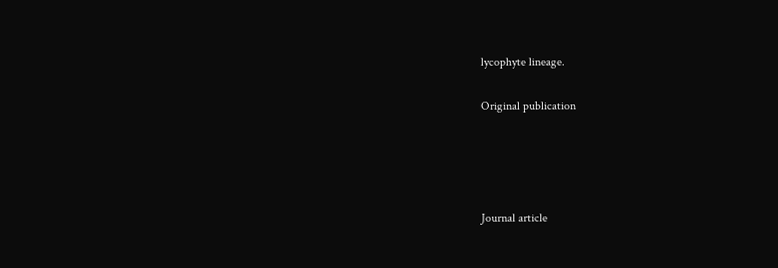lycophyte lineage.

Original publication




Journal article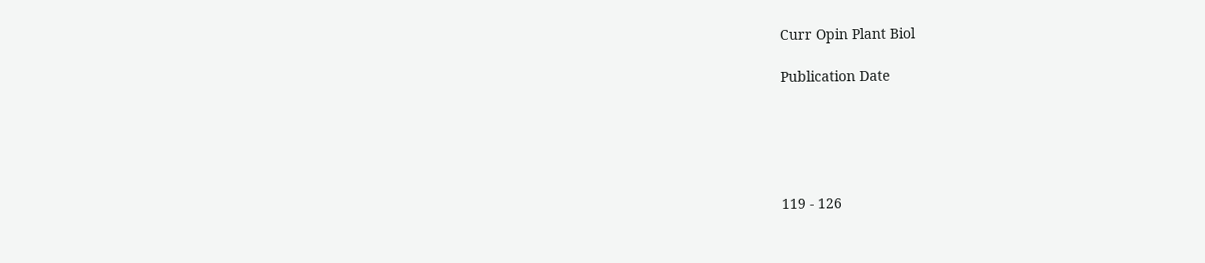Curr Opin Plant Biol

Publication Date





119 - 126